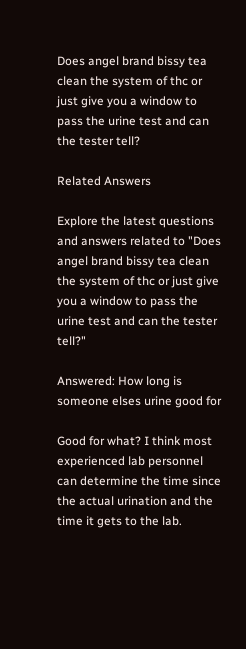Does angel brand bissy tea clean the system of thc or just give you a window to pass the urine test and can the tester tell?

Related Answers

Explore the latest questions and answers related to "Does angel brand bissy tea clean the system of thc or just give you a window to pass the urine test and can the tester tell?"

Answered: How long is someone elses urine good for

Good for what? I think most experienced lab personnel can determine the time since the actual urination and the time it gets to the lab.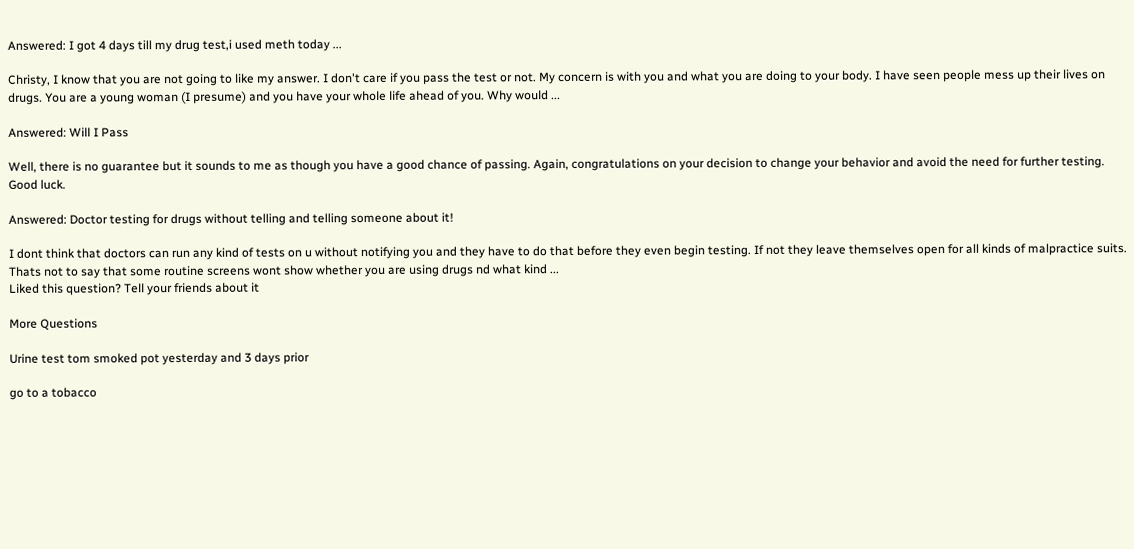Answered: I got 4 days till my drug test,i used meth today ...

Christy, I know that you are not going to like my answer. I don't care if you pass the test or not. My concern is with you and what you are doing to your body. I have seen people mess up their lives on drugs. You are a young woman (I presume) and you have your whole life ahead of you. Why would ...

Answered: Will I Pass

Well, there is no guarantee but it sounds to me as though you have a good chance of passing. Again, congratulations on your decision to change your behavior and avoid the need for further testing. Good luck.

Answered: Doctor testing for drugs without telling and telling someone about it!

I dont think that doctors can run any kind of tests on u without notifying you and they have to do that before they even begin testing. If not they leave themselves open for all kinds of malpractice suits. Thats not to say that some routine screens wont show whether you are using drugs nd what kind ...
Liked this question? Tell your friends about it

More Questions

Urine test tom smoked pot yesterday and 3 days prior

go to a tobacco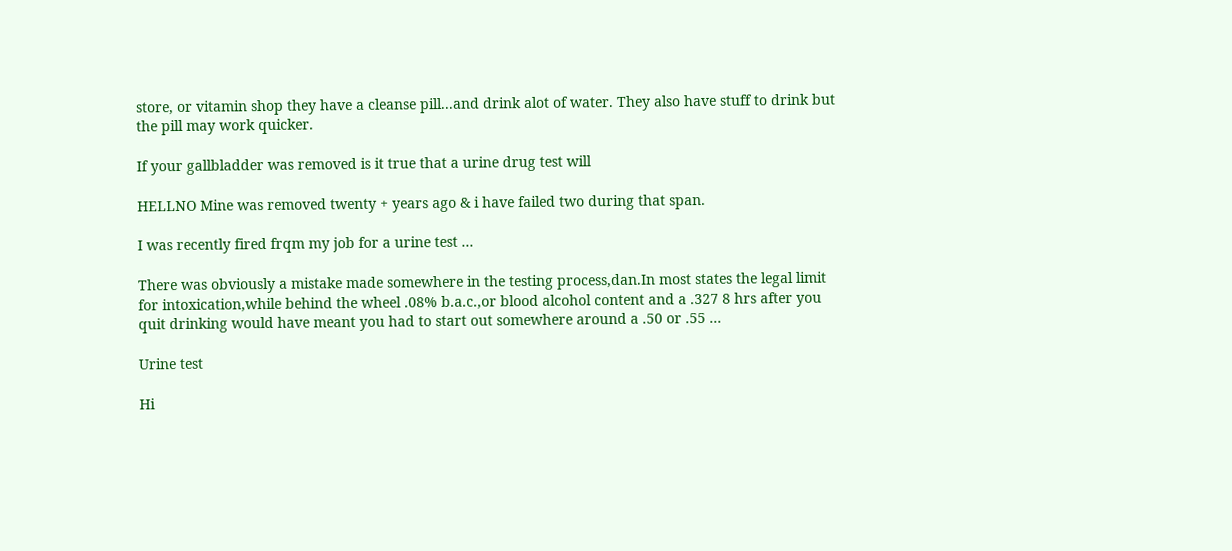store, or vitamin shop they have a cleanse pill...and drink alot of water. They also have stuff to drink but the pill may work quicker.

If your gallbladder was removed is it true that a urine drug test will

HELLNO Mine was removed twenty + years ago & i have failed two during that span.

I was recently fired frqm my job for a urine test ...

There was obviously a mistake made somewhere in the testing process,dan.In most states the legal limit for intoxication,while behind the wheel .08% b.a.c.,or blood alcohol content and a .327 8 hrs after you quit drinking would have meant you had to start out somewhere around a .50 or .55 ...

Urine test

Hi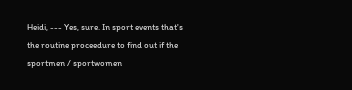Heidi, --- Yes, sure. In sport events that's the routine proceedure to find out if the sportmen / sportwomen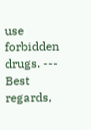use forbidden drugs. --- Best regards,